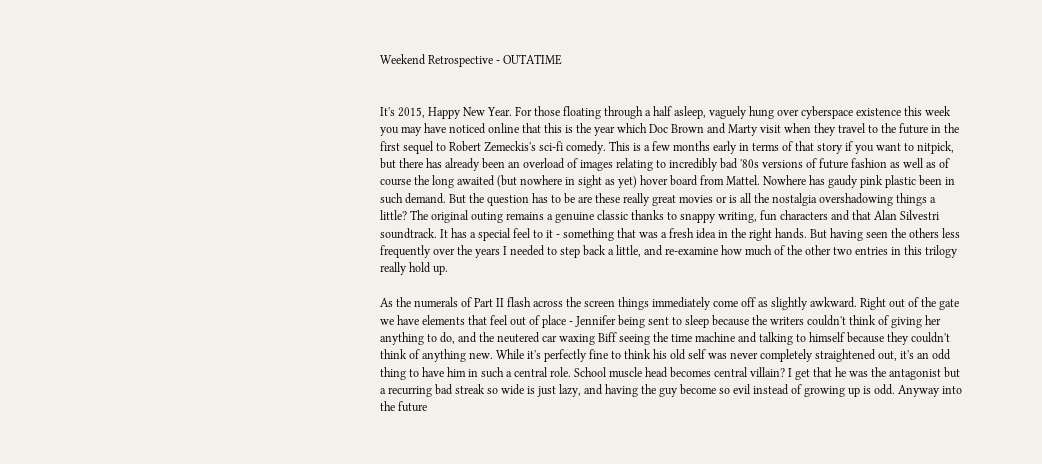Weekend Retrospective - OUTATIME


It's 2015, Happy New Year. For those floating through a half asleep, vaguely hung over cyberspace existence this week you may have noticed online that this is the year which Doc Brown and Marty visit when they travel to the future in the first sequel to Robert Zemeckis's sci-fi comedy. This is a few months early in terms of that story if you want to nitpick, but there has already been an overload of images relating to incredibly bad '80s versions of future fashion as well as of course the long awaited (but nowhere in sight as yet) hover board from Mattel. Nowhere has gaudy pink plastic been in such demand. But the question has to be are these really great movies or is all the nostalgia overshadowing things a little? The original outing remains a genuine classic thanks to snappy writing, fun characters and that Alan Silvestri soundtrack. It has a special feel to it - something that was a fresh idea in the right hands. But having seen the others less frequently over the years I needed to step back a little, and re-examine how much of the other two entries in this trilogy really hold up.

As the numerals of Part II flash across the screen things immediately come off as slightly awkward. Right out of the gate we have elements that feel out of place - Jennifer being sent to sleep because the writers couldn't think of giving her anything to do, and the neutered car waxing Biff seeing the time machine and talking to himself because they couldn't think of anything new. While it's perfectly fine to think his old self was never completely straightened out, it's an odd thing to have him in such a central role. School muscle head becomes central villain? I get that he was the antagonist but a recurring bad streak so wide is just lazy, and having the guy become so evil instead of growing up is odd. Anyway into the future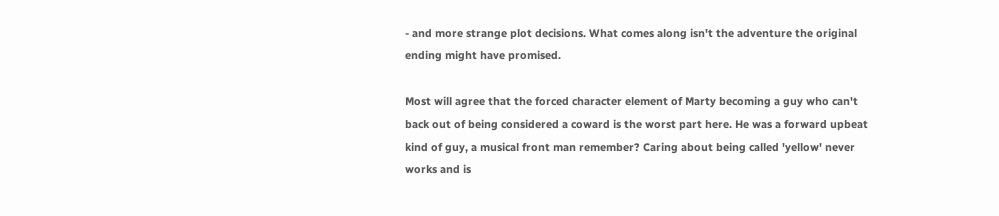- and more strange plot decisions. What comes along isn't the adventure the original ending might have promised.

Most will agree that the forced character element of Marty becoming a guy who can't back out of being considered a coward is the worst part here. He was a forward upbeat kind of guy, a musical front man remember? Caring about being called 'yellow' never works and is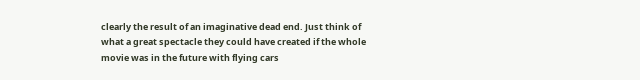clearly the result of an imaginative dead end. Just think of what a great spectacle they could have created if the whole movie was in the future with flying cars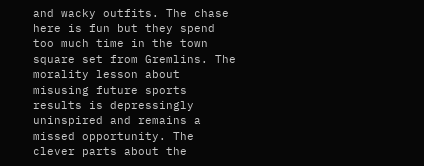and wacky outfits. The chase here is fun but they spend too much time in the town square set from Gremlins. The morality lesson about misusing future sports results is depressingly uninspired and remains a missed opportunity. The clever parts about the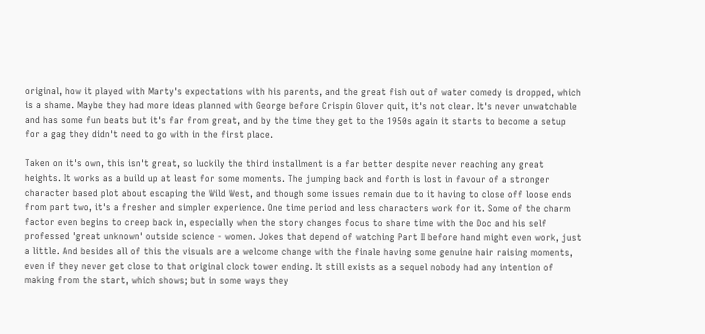original, how it played with Marty's expectations with his parents, and the great fish out of water comedy is dropped, which is a shame. Maybe they had more ideas planned with George before Crispin Glover quit, it's not clear. It's never unwatchable and has some fun beats but it's far from great, and by the time they get to the 1950s again it starts to become a setup for a gag they didn't need to go with in the first place.

Taken on it's own, this isn't great, so luckily the third installment is a far better despite never reaching any great heights. It works as a build up at least for some moments. The jumping back and forth is lost in favour of a stronger character based plot about escaping the Wild West, and though some issues remain due to it having to close off loose ends from part two, it's a fresher and simpler experience. One time period and less characters work for it. Some of the charm factor even begins to creep back in, especially when the story changes focus to share time with the Doc and his self professed 'great unknown' outside science - women. Jokes that depend of watching Part II before hand might even work, just a little. And besides all of this the visuals are a welcome change with the finale having some genuine hair raising moments, even if they never get close to that original clock tower ending. It still exists as a sequel nobody had any intention of making from the start, which shows; but in some ways they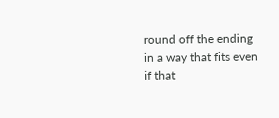round off the ending in a way that fits even if that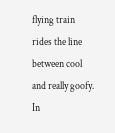flying train rides the line between cool and really goofy. In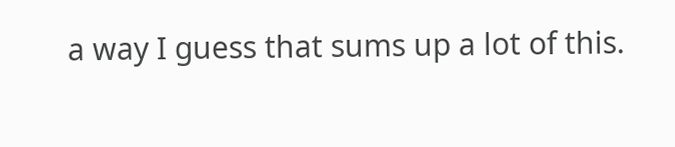a way I guess that sums up a lot of this.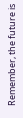Remember, the future is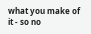what you make of it - so no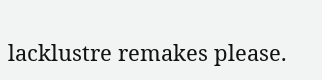lacklustre remakes please.